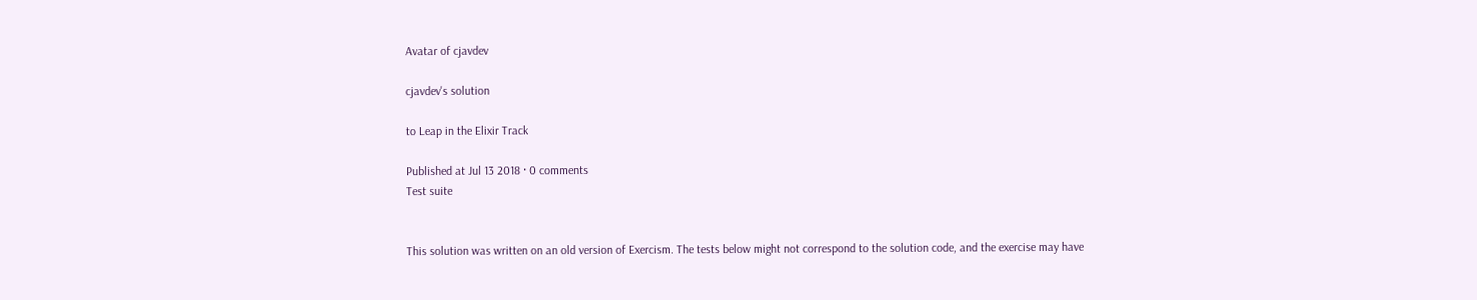Avatar of cjavdev

cjavdev's solution

to Leap in the Elixir Track

Published at Jul 13 2018 · 0 comments
Test suite


This solution was written on an old version of Exercism. The tests below might not correspond to the solution code, and the exercise may have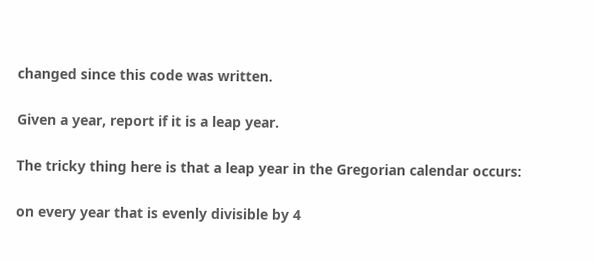changed since this code was written.

Given a year, report if it is a leap year.

The tricky thing here is that a leap year in the Gregorian calendar occurs:

on every year that is evenly divisible by 4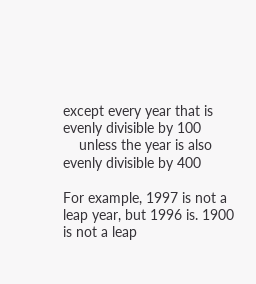except every year that is evenly divisible by 100
    unless the year is also evenly divisible by 400

For example, 1997 is not a leap year, but 1996 is. 1900 is not a leap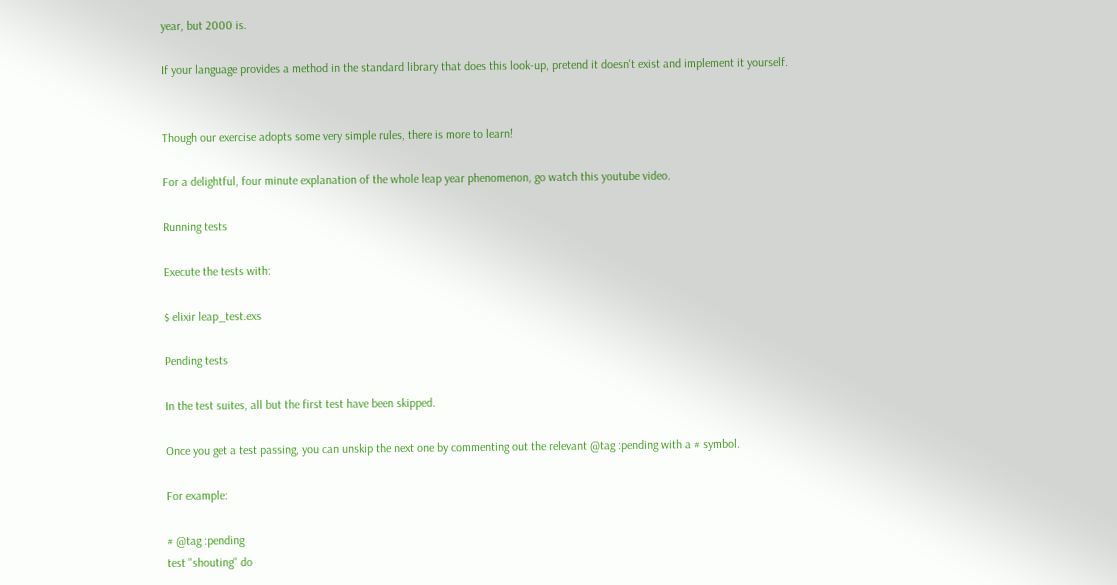year, but 2000 is.

If your language provides a method in the standard library that does this look-up, pretend it doesn't exist and implement it yourself.


Though our exercise adopts some very simple rules, there is more to learn!

For a delightful, four minute explanation of the whole leap year phenomenon, go watch this youtube video.

Running tests

Execute the tests with:

$ elixir leap_test.exs

Pending tests

In the test suites, all but the first test have been skipped.

Once you get a test passing, you can unskip the next one by commenting out the relevant @tag :pending with a # symbol.

For example:

# @tag :pending
test "shouting" do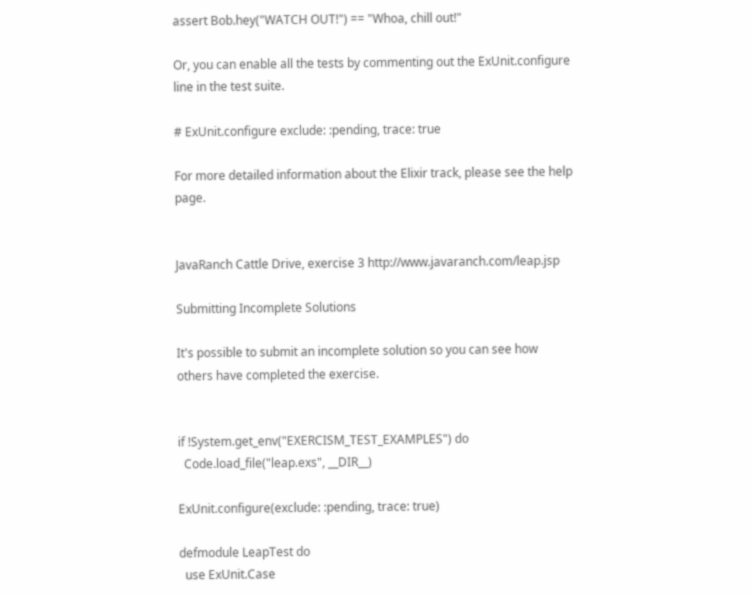assert Bob.hey("WATCH OUT!") == "Whoa, chill out!"

Or, you can enable all the tests by commenting out the ExUnit.configure line in the test suite.

# ExUnit.configure exclude: :pending, trace: true

For more detailed information about the Elixir track, please see the help page.


JavaRanch Cattle Drive, exercise 3 http://www.javaranch.com/leap.jsp

Submitting Incomplete Solutions

It's possible to submit an incomplete solution so you can see how others have completed the exercise.


if !System.get_env("EXERCISM_TEST_EXAMPLES") do
  Code.load_file("leap.exs", __DIR__)

ExUnit.configure(exclude: :pending, trace: true)

defmodule LeapTest do
  use ExUnit.Case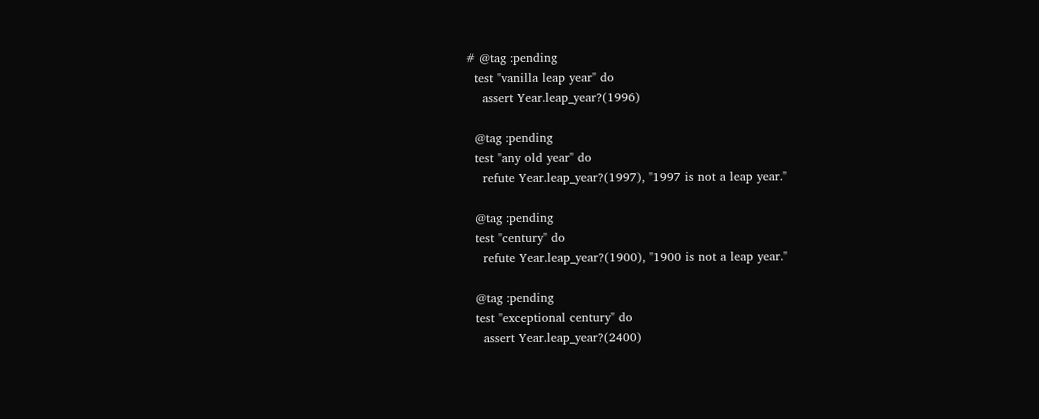# @tag :pending
  test "vanilla leap year" do
    assert Year.leap_year?(1996)

  @tag :pending
  test "any old year" do
    refute Year.leap_year?(1997), "1997 is not a leap year."

  @tag :pending
  test "century" do
    refute Year.leap_year?(1900), "1900 is not a leap year."

  @tag :pending
  test "exceptional century" do
    assert Year.leap_year?(2400)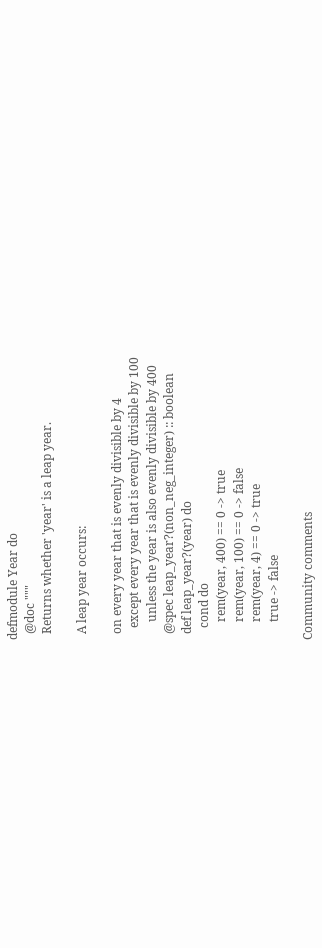defmodule Year do
  @doc """
  Returns whether 'year' is a leap year.

  A leap year occurs:

  on every year that is evenly divisible by 4
    except every year that is evenly divisible by 100
      unless the year is also evenly divisible by 400
  @spec leap_year?(non_neg_integer) :: boolean
  def leap_year?(year) do
    cond do
      rem(year, 400) == 0 -> true
      rem(year, 100) == 0 -> false
      rem(year, 4) == 0 -> true
      true -> false

Community comments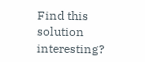Find this solution interesting?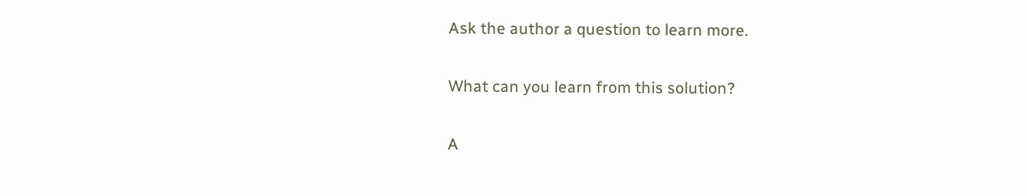Ask the author a question to learn more.

What can you learn from this solution?

A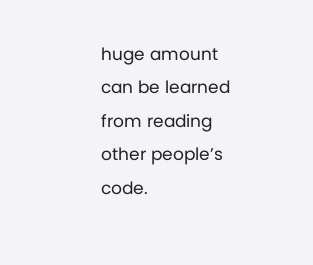huge amount can be learned from reading other people’s code.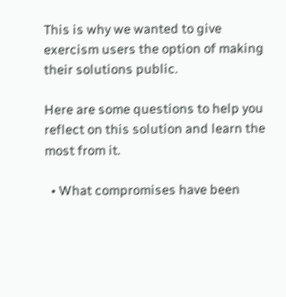This is why we wanted to give exercism users the option of making their solutions public.

Here are some questions to help you reflect on this solution and learn the most from it.

  • What compromises have been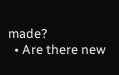made?
  • Are there new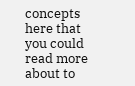concepts here that you could read more about to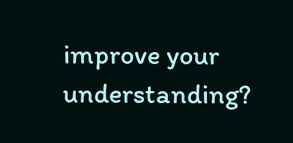improve your understanding?